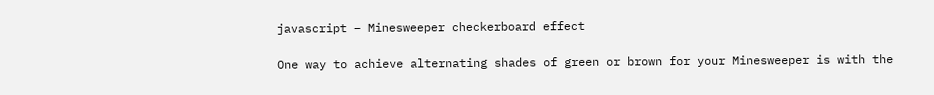javascript – Minesweeper checkerboard effect

One way to achieve alternating shades of green or brown for your Minesweeper is with the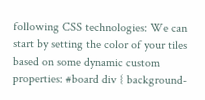following CSS technologies: We can start by setting the color of your tiles based on some dynamic custom properties: #board div { background-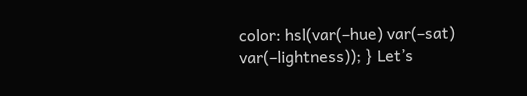color: hsl(var(–hue) var(–sat) var(–lightness)); } Let’s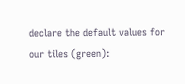declare the default values for our tiles (green):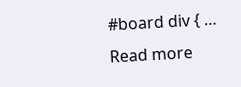#board div { … Read more